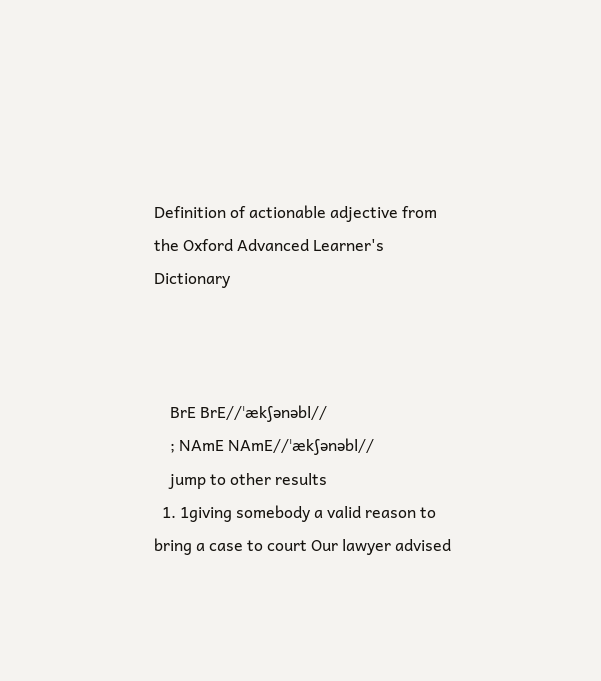Definition of actionable adjective from the Oxford Advanced Learner's Dictionary



    BrE BrE//ˈækʃənəbl//
    ; NAmE NAmE//ˈækʃənəbl//
    jump to other results
  1. 1giving somebody a valid reason to bring a case to court Our lawyer advised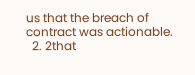us that the breach of contract was actionable.
  2. 2that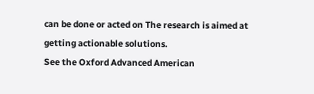can be done or acted on The research is aimed at getting actionable solutions.
See the Oxford Advanced American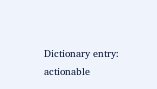Dictionary entry: actionable